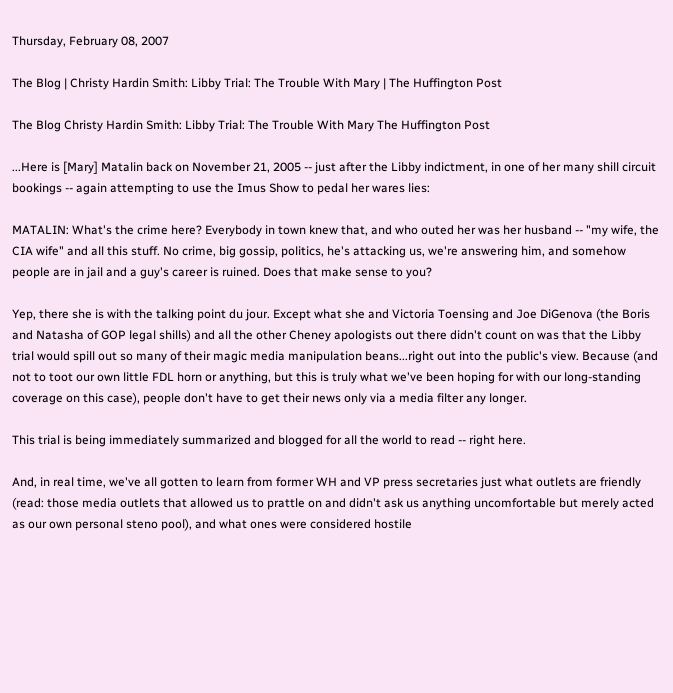Thursday, February 08, 2007

The Blog | Christy Hardin Smith: Libby Trial: The Trouble With Mary | The Huffington Post

The Blog Christy Hardin Smith: Libby Trial: The Trouble With Mary The Huffington Post

...Here is [Mary] Matalin back on November 21, 2005 -- just after the Libby indictment, in one of her many shill circuit bookings -- again attempting to use the Imus Show to pedal her wares lies:

MATALIN: What's the crime here? Everybody in town knew that, and who outed her was her husband -- "my wife, the CIA wife" and all this stuff. No crime, big gossip, politics, he's attacking us, we're answering him, and somehow people are in jail and a guy's career is ruined. Does that make sense to you?

Yep, there she is with the talking point du jour. Except what she and Victoria Toensing and Joe DiGenova (the Boris and Natasha of GOP legal shills) and all the other Cheney apologists out there didn't count on was that the Libby trial would spill out so many of their magic media manipulation beans...right out into the public's view. Because (and not to toot our own little FDL horn or anything, but this is truly what we've been hoping for with our long-standing coverage on this case), people don't have to get their news only via a media filter any longer.

This trial is being immediately summarized and blogged for all the world to read -- right here.

And, in real time, we've all gotten to learn from former WH and VP press secretaries just what outlets are friendly (read: those media outlets that allowed us to prattle on and didn't ask us anything uncomfortable but merely acted as our own personal steno pool), and what ones were considered hostile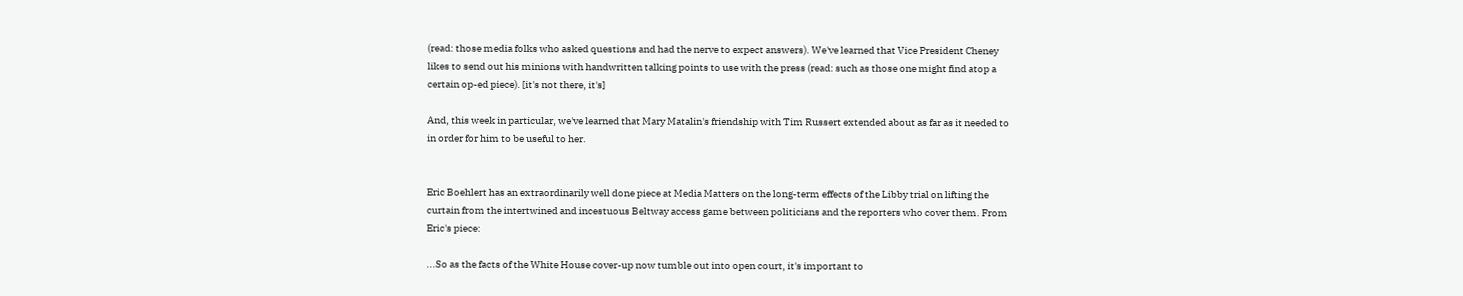(read: those media folks who asked questions and had the nerve to expect answers). We've learned that Vice President Cheney likes to send out his minions with handwritten talking points to use with the press (read: such as those one might find atop a certain op-ed piece). [it's not there, it's]

And, this week in particular, we've learned that Mary Matalin's friendship with Tim Russert extended about as far as it needed to in order for him to be useful to her.


Eric Boehlert has an extraordinarily well done piece at Media Matters on the long-term effects of the Libby trial on lifting the curtain from the intertwined and incestuous Beltway access game between politicians and the reporters who cover them. From Eric's piece:

...So as the facts of the White House cover-up now tumble out into open court, it's important to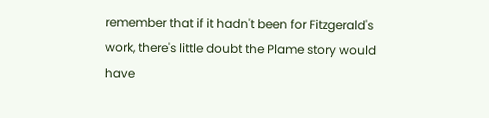remember that if it hadn't been for Fitzgerald's work, there's little doubt the Plame story would have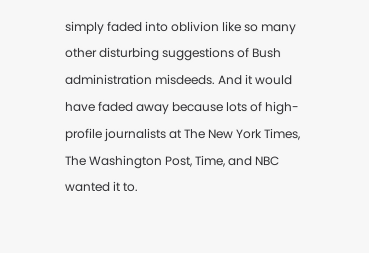simply faded into oblivion like so many other disturbing suggestions of Bush administration misdeeds. And it would have faded away because lots of high-profile journalists at The New York Times, The Washington Post, Time, and NBC wanted it to.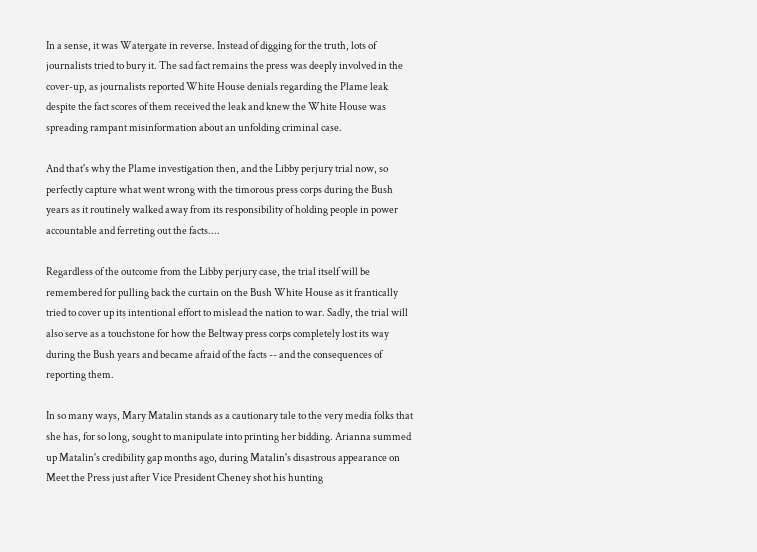In a sense, it was Watergate in reverse. Instead of digging for the truth, lots of journalists tried to bury it. The sad fact remains the press was deeply involved in the cover-up, as journalists reported White House denials regarding the Plame leak despite the fact scores of them received the leak and knew the White House was spreading rampant misinformation about an unfolding criminal case.

And that's why the Plame investigation then, and the Libby perjury trial now, so perfectly capture what went wrong with the timorous press corps during the Bush years as it routinely walked away from its responsibility of holding people in power accountable and ferreting out the facts....

Regardless of the outcome from the Libby perjury case, the trial itself will be remembered for pulling back the curtain on the Bush White House as it frantically tried to cover up its intentional effort to mislead the nation to war. Sadly, the trial will also serve as a touchstone for how the Beltway press corps completely lost its way during the Bush years and became afraid of the facts -- and the consequences of reporting them.

In so many ways, Mary Matalin stands as a cautionary tale to the very media folks that she has, for so long, sought to manipulate into printing her bidding. Arianna summed up Matalin's credibility gap months ago, during Matalin's disastrous appearance on Meet the Press just after Vice President Cheney shot his hunting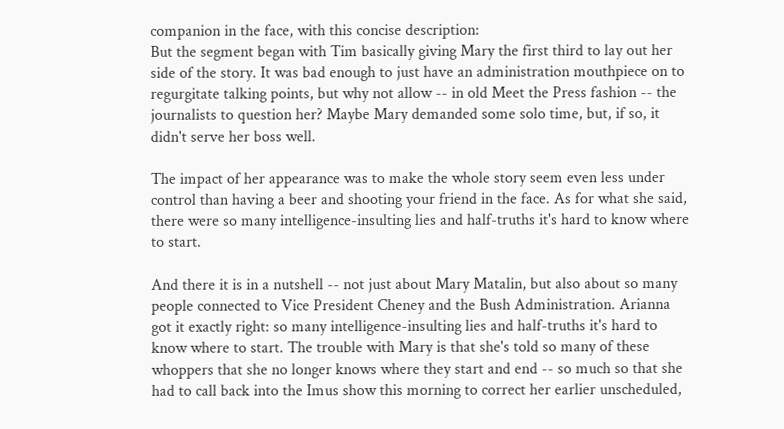companion in the face, with this concise description:
But the segment began with Tim basically giving Mary the first third to lay out her side of the story. It was bad enough to just have an administration mouthpiece on to regurgitate talking points, but why not allow -- in old Meet the Press fashion -- the journalists to question her? Maybe Mary demanded some solo time, but, if so, it didn't serve her boss well.

The impact of her appearance was to make the whole story seem even less under control than having a beer and shooting your friend in the face. As for what she said, there were so many intelligence-insulting lies and half-truths it's hard to know where to start.

And there it is in a nutshell -- not just about Mary Matalin, but also about so many people connected to Vice President Cheney and the Bush Administration. Arianna got it exactly right: so many intelligence-insulting lies and half-truths it's hard to know where to start. The trouble with Mary is that she's told so many of these whoppers that she no longer knows where they start and end -- so much so that she had to call back into the Imus show this morning to correct her earlier unscheduled,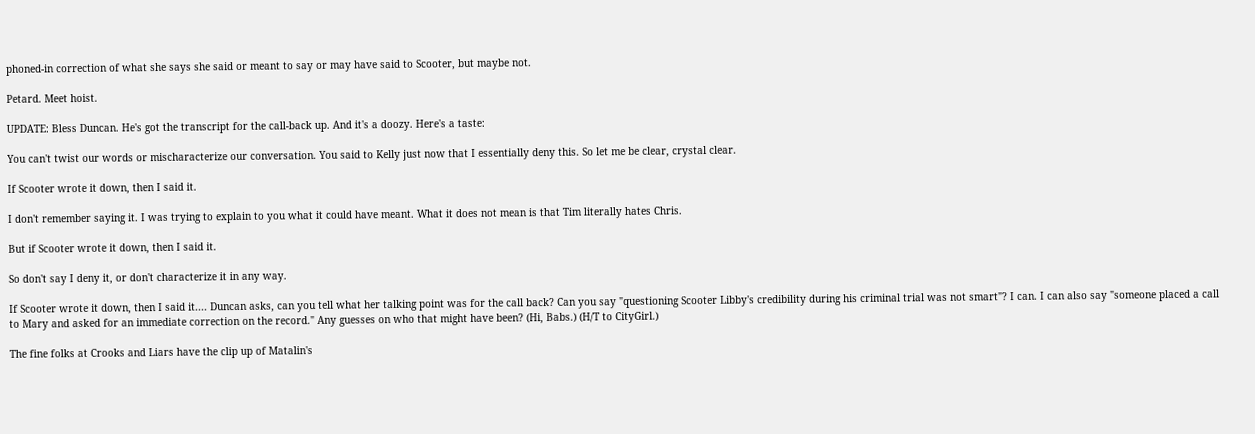phoned-in correction of what she says she said or meant to say or may have said to Scooter, but maybe not.

Petard. Meet hoist.

UPDATE: Bless Duncan. He's got the transcript for the call-back up. And it's a doozy. Here's a taste:

You can't twist our words or mischaracterize our conversation. You said to Kelly just now that I essentially deny this. So let me be clear, crystal clear.

If Scooter wrote it down, then I said it.

I don't remember saying it. I was trying to explain to you what it could have meant. What it does not mean is that Tim literally hates Chris.

But if Scooter wrote it down, then I said it.

So don't say I deny it, or don't characterize it in any way.

If Scooter wrote it down, then I said it.... Duncan asks, can you tell what her talking point was for the call back? Can you say "questioning Scooter Libby's credibility during his criminal trial was not smart"? I can. I can also say "someone placed a call to Mary and asked for an immediate correction on the record." Any guesses on who that might have been? (Hi, Babs.) (H/T to CityGirl.)

The fine folks at Crooks and Liars have the clip up of Matalin's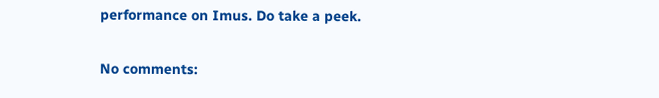performance on Imus. Do take a peek.

No comments: